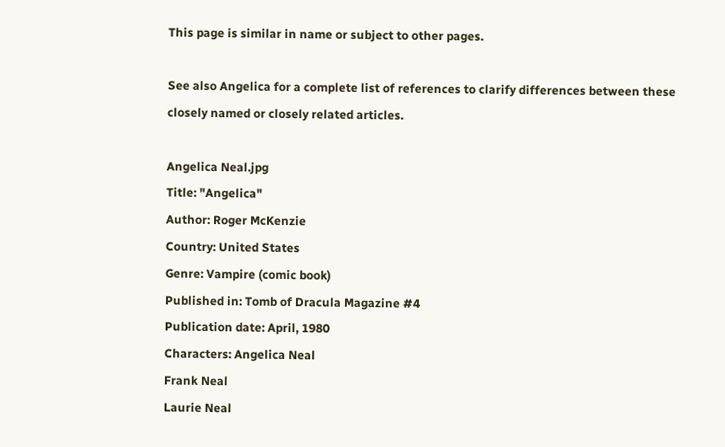This page is similar in name or subject to other pages.

See also Angelica for a complete list of references to clarify differences between these closely named or closely related articles.

Angelica Neal.jpg
Title: "Angelica"
Author: Roger McKenzie
Country: United States
Genre: Vampire (comic book)
Published in: Tomb of Dracula Magazine #4
Publication date: April, 1980
Characters: Angelica Neal
Frank Neal
Laurie Neal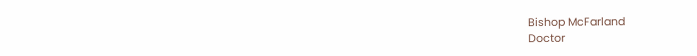Bishop McFarland
Doctor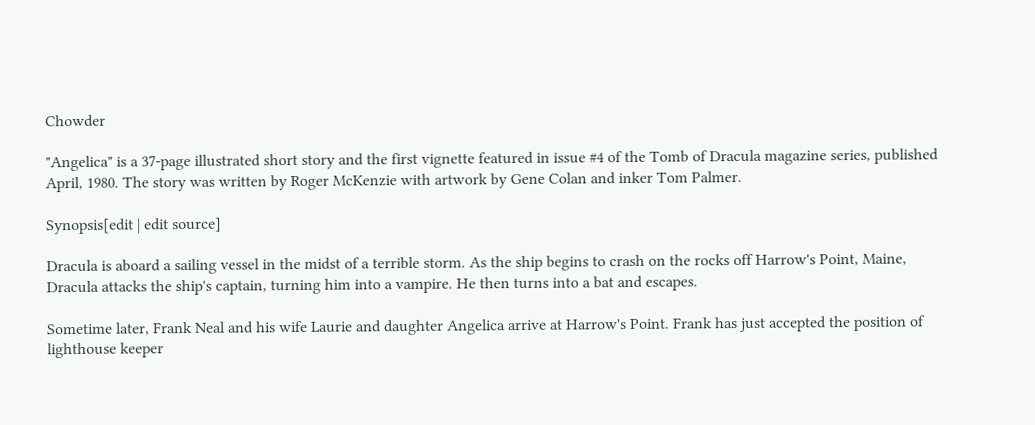Chowder

"Angelica" is a 37-page illustrated short story and the first vignette featured in issue #4 of the Tomb of Dracula magazine series, published April, 1980. The story was written by Roger McKenzie with artwork by Gene Colan and inker Tom Palmer.

Synopsis[edit | edit source]

Dracula is aboard a sailing vessel in the midst of a terrible storm. As the ship begins to crash on the rocks off Harrow's Point, Maine, Dracula attacks the ship's captain, turning him into a vampire. He then turns into a bat and escapes.

Sometime later, Frank Neal and his wife Laurie and daughter Angelica arrive at Harrow's Point. Frank has just accepted the position of lighthouse keeper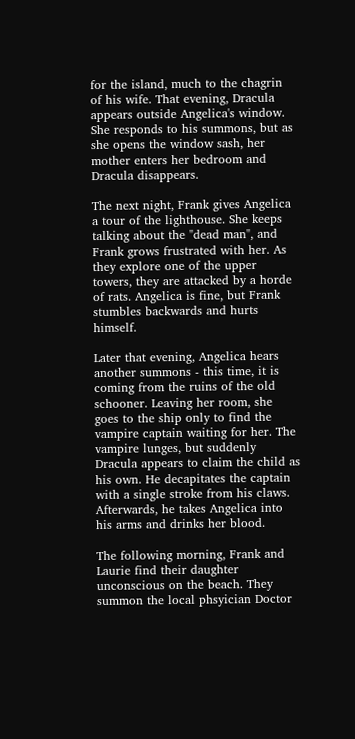for the island, much to the chagrin of his wife. That evening, Dracula appears outside Angelica's window. She responds to his summons, but as she opens the window sash, her mother enters her bedroom and Dracula disappears.

The next night, Frank gives Angelica a tour of the lighthouse. She keeps talking about the "dead man", and Frank grows frustrated with her. As they explore one of the upper towers, they are attacked by a horde of rats. Angelica is fine, but Frank stumbles backwards and hurts himself.

Later that evening, Angelica hears another summons - this time, it is coming from the ruins of the old schooner. Leaving her room, she goes to the ship only to find the vampire captain waiting for her. The vampire lunges, but suddenly Dracula appears to claim the child as his own. He decapitates the captain with a single stroke from his claws. Afterwards, he takes Angelica into his arms and drinks her blood.

The following morning, Frank and Laurie find their daughter unconscious on the beach. They summon the local phsyician Doctor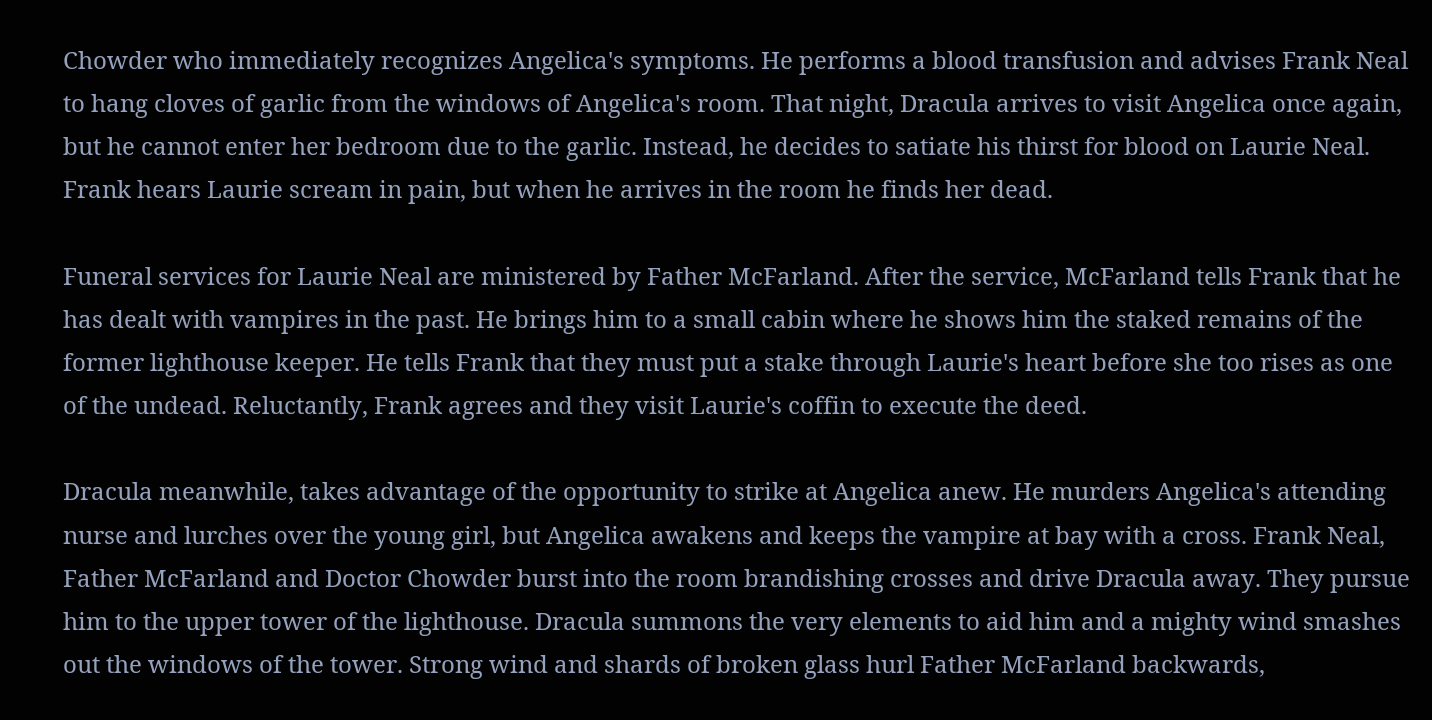Chowder who immediately recognizes Angelica's symptoms. He performs a blood transfusion and advises Frank Neal to hang cloves of garlic from the windows of Angelica's room. That night, Dracula arrives to visit Angelica once again, but he cannot enter her bedroom due to the garlic. Instead, he decides to satiate his thirst for blood on Laurie Neal. Frank hears Laurie scream in pain, but when he arrives in the room he finds her dead.

Funeral services for Laurie Neal are ministered by Father McFarland. After the service, McFarland tells Frank that he has dealt with vampires in the past. He brings him to a small cabin where he shows him the staked remains of the former lighthouse keeper. He tells Frank that they must put a stake through Laurie's heart before she too rises as one of the undead. Reluctantly, Frank agrees and they visit Laurie's coffin to execute the deed.

Dracula meanwhile, takes advantage of the opportunity to strike at Angelica anew. He murders Angelica's attending nurse and lurches over the young girl, but Angelica awakens and keeps the vampire at bay with a cross. Frank Neal, Father McFarland and Doctor Chowder burst into the room brandishing crosses and drive Dracula away. They pursue him to the upper tower of the lighthouse. Dracula summons the very elements to aid him and a mighty wind smashes out the windows of the tower. Strong wind and shards of broken glass hurl Father McFarland backwards,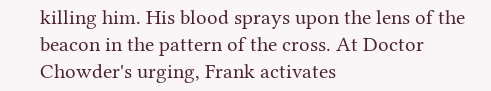killing him. His blood sprays upon the lens of the beacon in the pattern of the cross. At Doctor Chowder's urging, Frank activates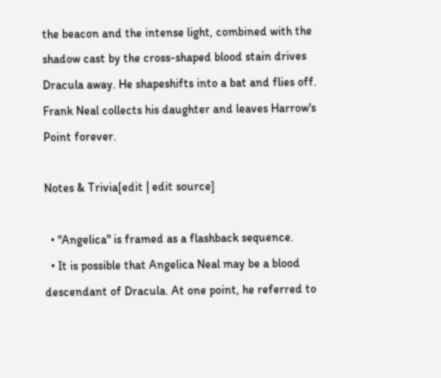the beacon and the intense light, combined with the shadow cast by the cross-shaped blood stain drives Dracula away. He shapeshifts into a bat and flies off. Frank Neal collects his daughter and leaves Harrow's Point forever.

Notes & Trivia[edit | edit source]

  • "Angelica" is framed as a flashback sequence.
  • It is possible that Angelica Neal may be a blood descendant of Dracula. At one point, he referred to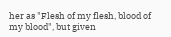her as "Flesh of my flesh, blood of my blood", but given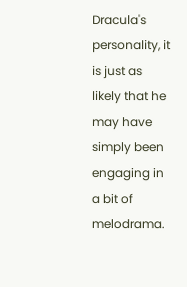Dracula's personality, it is just as likely that he may have simply been engaging in a bit of melodrama.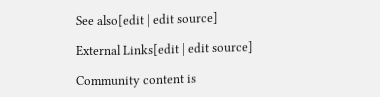See also[edit | edit source]

External Links[edit | edit source]

Community content is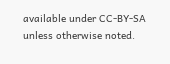available under CC-BY-SA unless otherwise noted.